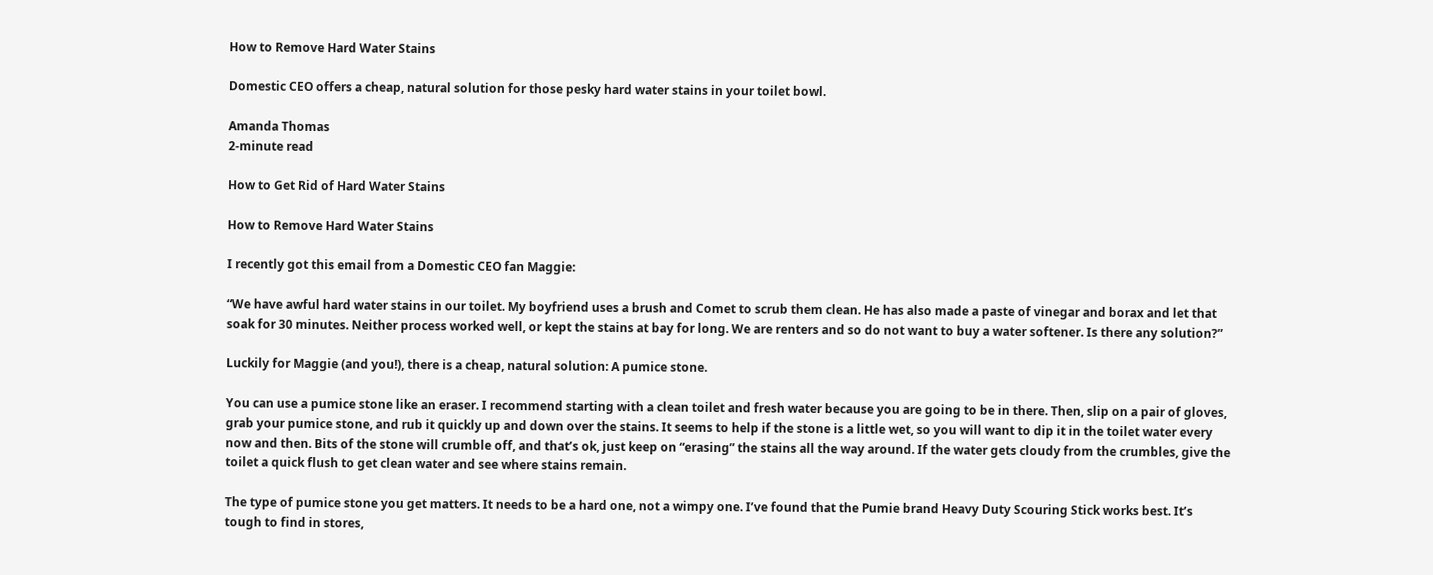How to Remove Hard Water Stains

Domestic CEO offers a cheap, natural solution for those pesky hard water stains in your toilet bowl.

Amanda Thomas
2-minute read

How to Get Rid of Hard Water Stains

How to Remove Hard Water Stains

I recently got this email from a Domestic CEO fan Maggie:

“We have awful hard water stains in our toilet. My boyfriend uses a brush and Comet to scrub them clean. He has also made a paste of vinegar and borax and let that soak for 30 minutes. Neither process worked well, or kept the stains at bay for long. We are renters and so do not want to buy a water softener. Is there any solution?”

Luckily for Maggie (and you!), there is a cheap, natural solution: A pumice stone.

You can use a pumice stone like an eraser. I recommend starting with a clean toilet and fresh water because you are going to be in there. Then, slip on a pair of gloves, grab your pumice stone, and rub it quickly up and down over the stains. It seems to help if the stone is a little wet, so you will want to dip it in the toilet water every now and then. Bits of the stone will crumble off, and that’s ok, just keep on “erasing” the stains all the way around. If the water gets cloudy from the crumbles, give the toilet a quick flush to get clean water and see where stains remain.

The type of pumice stone you get matters. It needs to be a hard one, not a wimpy one. I’ve found that the Pumie brand Heavy Duty Scouring Stick works best. It’s tough to find in stores,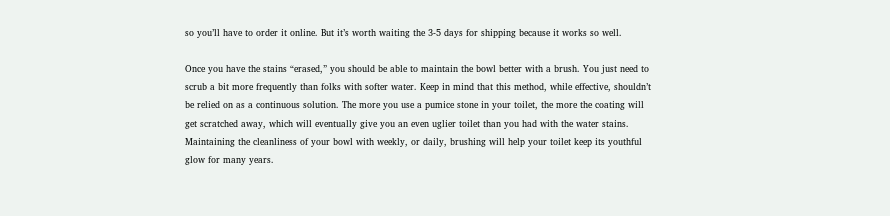so you’ll have to order it online. But it’s worth waiting the 3-5 days for shipping because it works so well.

Once you have the stains “erased,” you should be able to maintain the bowl better with a brush. You just need to scrub a bit more frequently than folks with softer water. Keep in mind that this method, while effective, shouldn’t be relied on as a continuous solution. The more you use a pumice stone in your toilet, the more the coating will get scratched away, which will eventually give you an even uglier toilet than you had with the water stains. Maintaining the cleanliness of your bowl with weekly, or daily, brushing will help your toilet keep its youthful glow for many years.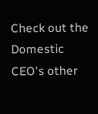Check out the Domestic CEO's other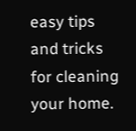easy tips and tricks for cleaning your home.